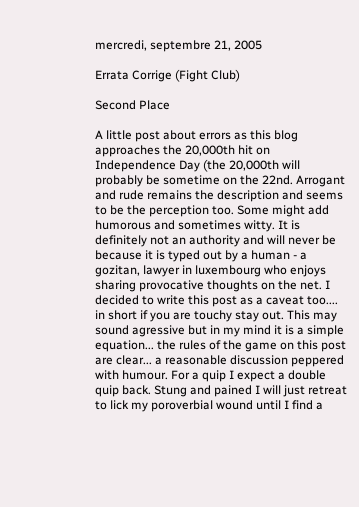mercredi, septembre 21, 2005

Errata Corrige (Fight Club)

Second Place

A little post about errors as this blog approaches the 20,000th hit on Independence Day (the 20,000th will probably be sometime on the 22nd. Arrogant and rude remains the description and seems to be the perception too. Some might add humorous and sometimes witty. It is definitely not an authority and will never be because it is typed out by a human - a gozitan, lawyer in luxembourg who enjoys sharing provocative thoughts on the net. I decided to write this post as a caveat too.... in short if you are touchy stay out. This may sound agressive but in my mind it is a simple equation... the rules of the game on this post are clear... a reasonable discussion peppered with humour. For a quip I expect a double quip back. Stung and pained I will just retreat to lick my poroverbial wound until I find a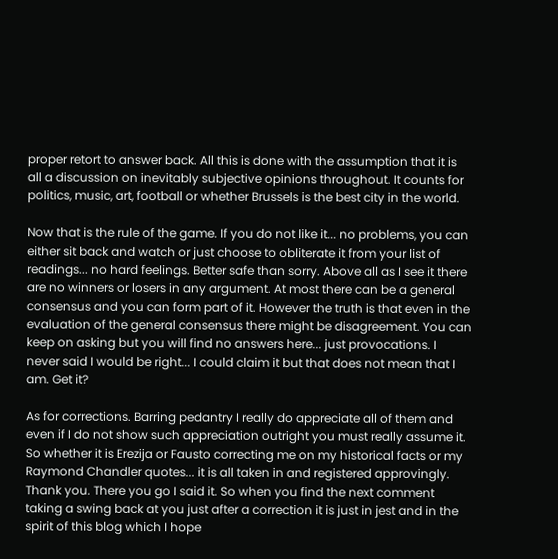proper retort to answer back. All this is done with the assumption that it is all a discussion on inevitably subjective opinions throughout. It counts for politics, music, art, football or whether Brussels is the best city in the world.

Now that is the rule of the game. If you do not like it... no problems, you can either sit back and watch or just choose to obliterate it from your list of readings... no hard feelings. Better safe than sorry. Above all as I see it there are no winners or losers in any argument. At most there can be a general consensus and you can form part of it. However the truth is that even in the evaluation of the general consensus there might be disagreement. You can keep on asking but you will find no answers here... just provocations. I never said I would be right... I could claim it but that does not mean that I am. Get it?

As for corrections. Barring pedantry I really do appreciate all of them and even if I do not show such appreciation outright you must really assume it. So whether it is Erezija or Fausto correcting me on my historical facts or my Raymond Chandler quotes... it is all taken in and registered approvingly. Thank you. There you go I said it. So when you find the next comment taking a swing back at you just after a correction it is just in jest and in the spirit of this blog which I hope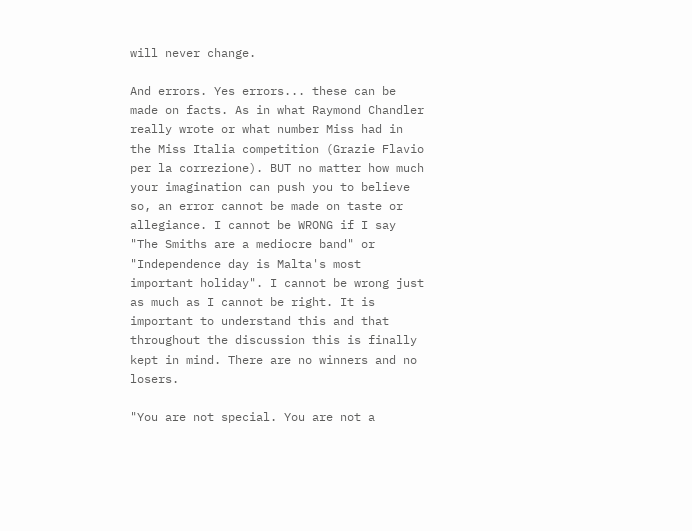will never change.

And errors. Yes errors... these can be made on facts. As in what Raymond Chandler really wrote or what number Miss had in the Miss Italia competition (Grazie Flavio per la correzione). BUT no matter how much your imagination can push you to believe so, an error cannot be made on taste or allegiance. I cannot be WRONG if I say "The Smiths are a mediocre band" or "Independence day is Malta's most important holiday". I cannot be wrong just as much as I cannot be right. It is important to understand this and that throughout the discussion this is finally kept in mind. There are no winners and no losers.

"You are not special. You are not a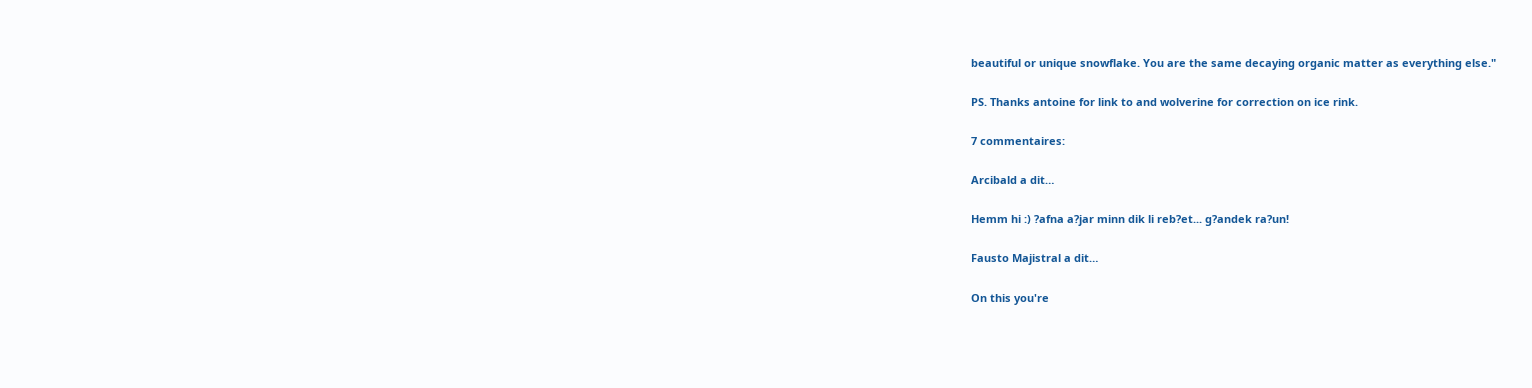beautiful or unique snowflake. You are the same decaying organic matter as everything else."

PS. Thanks antoine for link to and wolverine for correction on ice rink.

7 commentaires:

Arcibald a dit…

Hemm hi :) ?afna a?jar minn dik li reb?et... g?andek ra?un!

Fausto Majistral a dit…

On this you're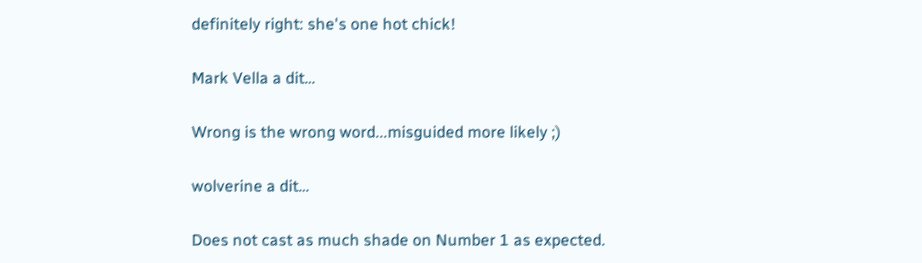definitely right: she's one hot chick!

Mark Vella a dit…

Wrong is the wrong word...misguided more likely ;)

wolverine a dit…

Does not cast as much shade on Number 1 as expected.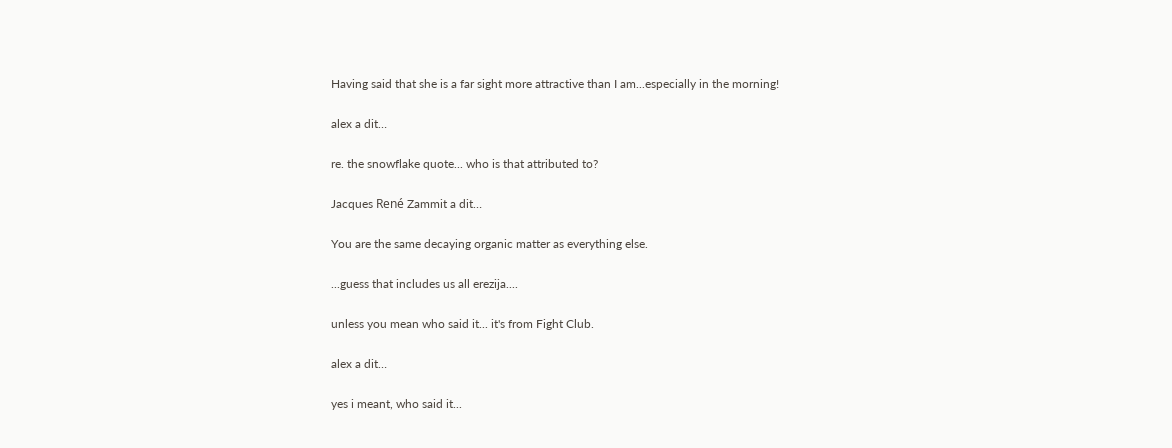Having said that she is a far sight more attractive than I am...especially in the morning!

alex a dit…

re. the snowflake quote... who is that attributed to?

Jacques René Zammit a dit…

You are the same decaying organic matter as everything else.

...guess that includes us all erezija....

unless you mean who said it... it's from Fight Club.

alex a dit…

yes i meant, who said it...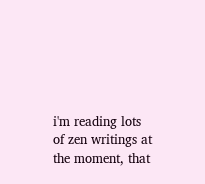i'm reading lots of zen writings at the moment, that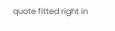quote fitted right in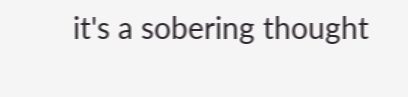it's a sobering thought